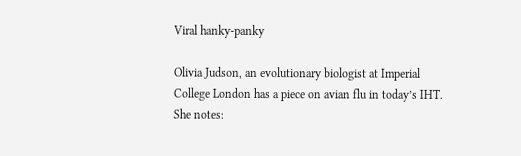Viral hanky-panky

Olivia Judson, an evolutionary biologist at Imperial College London has a piece on avian flu in today’s IHT. She notes: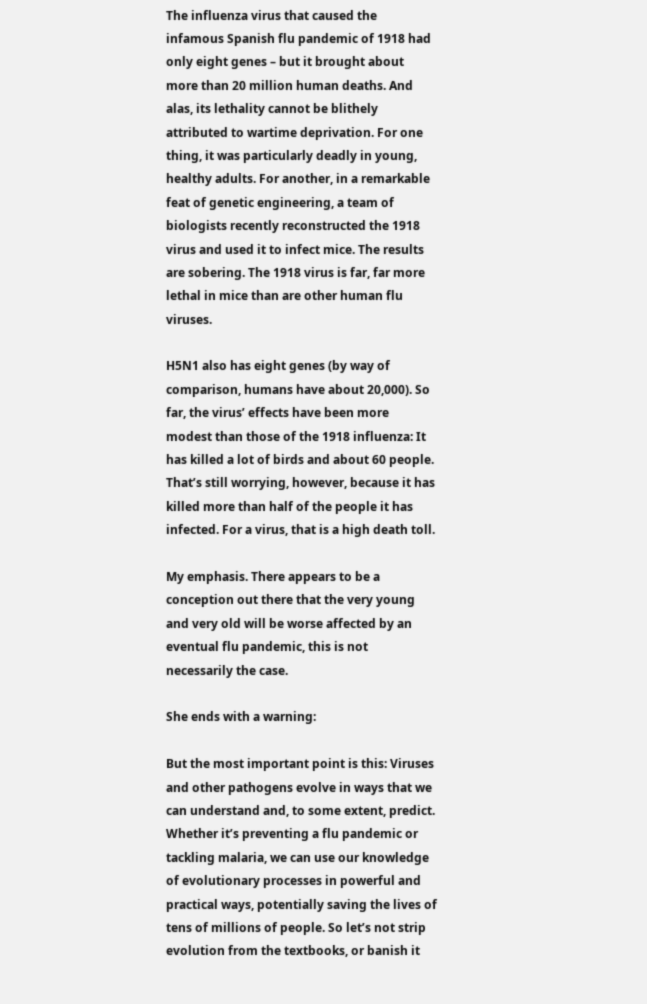The influenza virus that caused the infamous Spanish flu pandemic of 1918 had only eight genes – but it brought about more than 20 million human deaths. And alas, its lethality cannot be blithely attributed to wartime deprivation. For one thing, it was particularly deadly in young, healthy adults. For another, in a remarkable feat of genetic engineering, a team of biologists recently reconstructed the 1918 virus and used it to infect mice. The results are sobering. The 1918 virus is far, far more lethal in mice than are other human flu viruses.

H5N1 also has eight genes (by way of comparison, humans have about 20,000). So far, the virus’ effects have been more modest than those of the 1918 influenza: It has killed a lot of birds and about 60 people. That’s still worrying, however, because it has killed more than half of the people it has infected. For a virus, that is a high death toll.

My emphasis. There appears to be a conception out there that the very young and very old will be worse affected by an eventual flu pandemic, this is not necessarily the case.

She ends with a warning:

But the most important point is this: Viruses and other pathogens evolve in ways that we can understand and, to some extent, predict. Whether it’s preventing a flu pandemic or tackling malaria, we can use our knowledge of evolutionary processes in powerful and practical ways, potentially saving the lives of tens of millions of people. So let’s not strip evolution from the textbooks, or banish it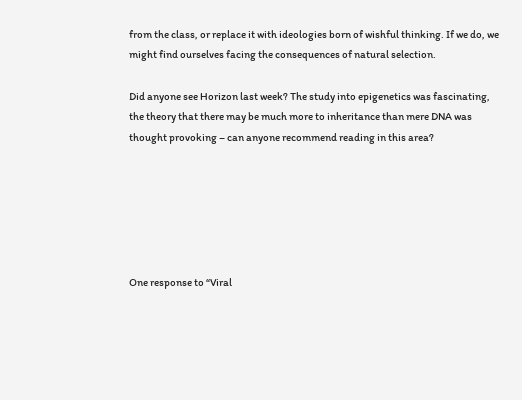from the class, or replace it with ideologies born of wishful thinking. If we do, we might find ourselves facing the consequences of natural selection.

Did anyone see Horizon last week? The study into epigenetics was fascinating, the theory that there may be much more to inheritance than mere DNA was thought provoking – can anyone recommend reading in this area?






One response to “Viral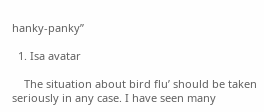hanky-panky”

  1. Isa avatar

    The situation about bird flu’ should be taken seriously in any case. I have seen many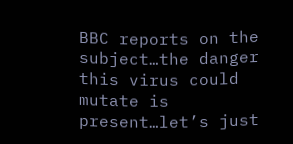BBC reports on the subject…the danger this virus could mutate is present…let’s just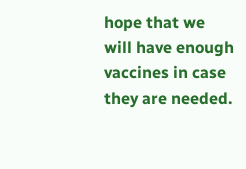hope that we will have enough vaccines in case they are needed.